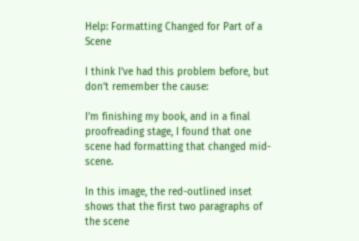Help: Formatting Changed for Part of a Scene

I think I’ve had this problem before, but don’t remember the cause:

I’m finishing my book, and in a final proofreading stage, I found that one scene had formatting that changed mid-scene.

In this image, the red-outlined inset shows that the first two paragraphs of the scene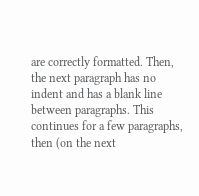are correctly formatted. Then, the next paragraph has no indent and has a blank line between paragraphs. This continues for a few paragraphs, then (on the next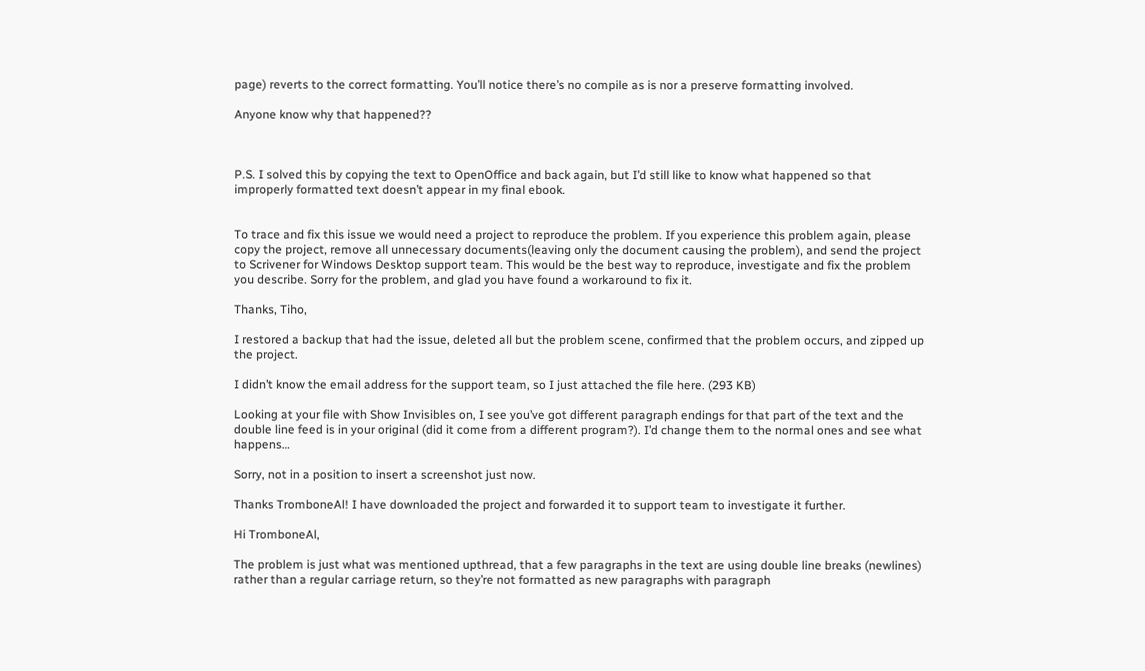page) reverts to the correct formatting. You’ll notice there’s no compile as is nor a preserve formatting involved.

Anyone know why that happened??



P.S. I solved this by copying the text to OpenOffice and back again, but I’d still like to know what happened so that improperly formatted text doesn’t appear in my final ebook.


To trace and fix this issue we would need a project to reproduce the problem. If you experience this problem again, please copy the project, remove all unnecessary documents(leaving only the document causing the problem), and send the project to Scrivener for Windows Desktop support team. This would be the best way to reproduce, investigate and fix the problem you describe. Sorry for the problem, and glad you have found a workaround to fix it.

Thanks, Tiho,

I restored a backup that had the issue, deleted all but the problem scene, confirmed that the problem occurs, and zipped up the project.

I didn’t know the email address for the support team, so I just attached the file here. (293 KB)

Looking at your file with Show Invisibles on, I see you’ve got different paragraph endings for that part of the text and the double line feed is in your original (did it come from a different program?). I’d change them to the normal ones and see what happens…

Sorry, not in a position to insert a screenshot just now.

Thanks TromboneAl! I have downloaded the project and forwarded it to support team to investigate it further.

Hi TromboneAl,

The problem is just what was mentioned upthread, that a few paragraphs in the text are using double line breaks (newlines) rather than a regular carriage return, so they’re not formatted as new paragraphs with paragraph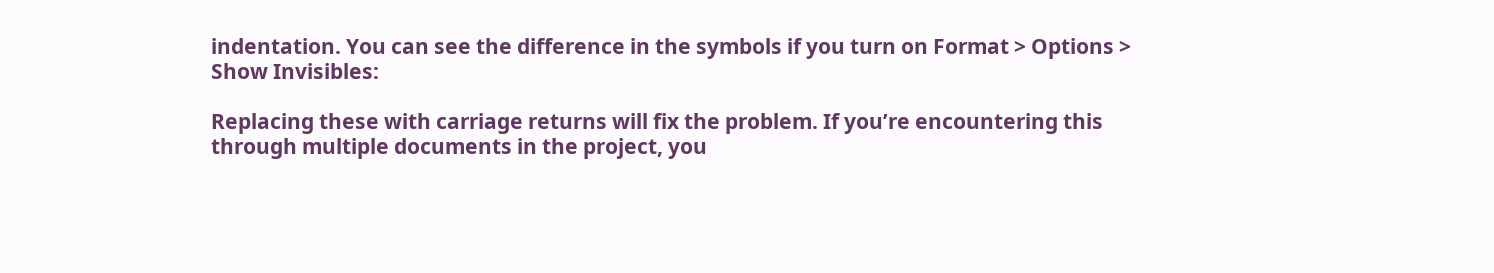indentation. You can see the difference in the symbols if you turn on Format > Options > Show Invisibles:

Replacing these with carriage returns will fix the problem. If you’re encountering this through multiple documents in the project, you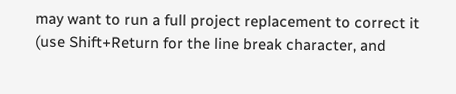may want to run a full project replacement to correct it (use Shift+Return for the line break character, and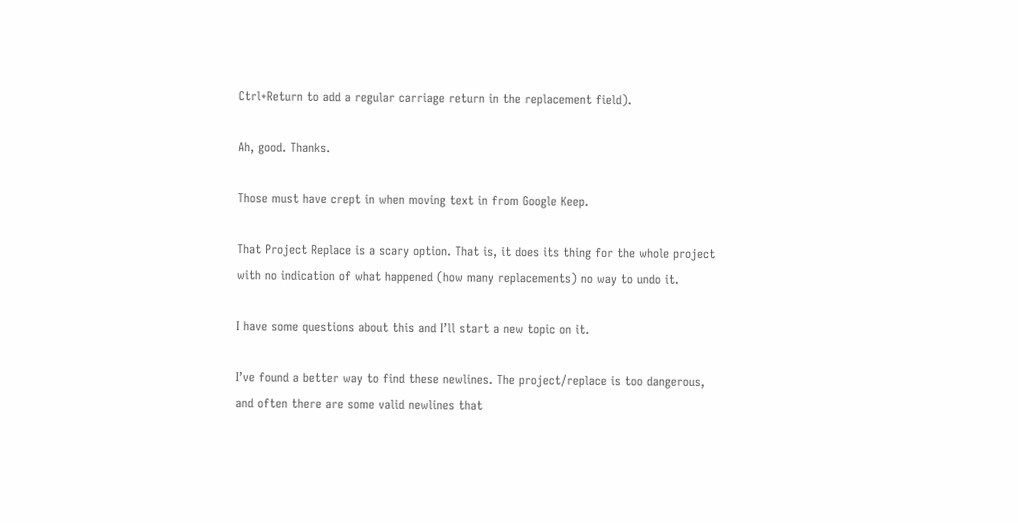Ctrl+Return to add a regular carriage return in the replacement field).

Ah, good. Thanks.

Those must have crept in when moving text in from Google Keep.

That Project Replace is a scary option. That is, it does its thing for the whole project with no indication of what happened (how many replacements) no way to undo it.

I have some questions about this and I’ll start a new topic on it.

I’ve found a better way to find these newlines. The project/replace is too dangerous, and often there are some valid newlines that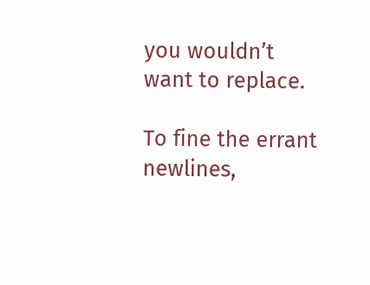you wouldn’t want to replace.

To fine the errant newlines,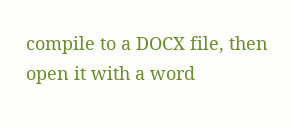compile to a DOCX file, then open it with a word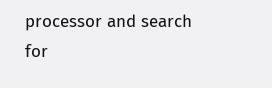processor and search for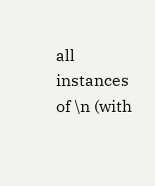all instances of \n (with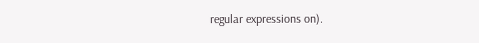regular expressions on).